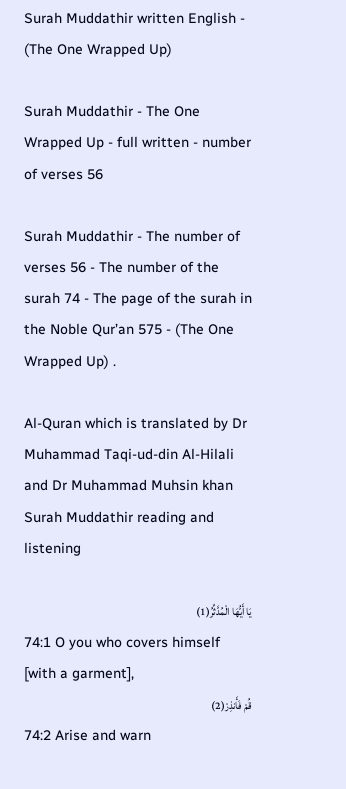Surah Muddathir written English - (The One Wrapped Up)

Surah Muddathir - The One Wrapped Up - full written - number of verses 56

Surah Muddathir - The number of verses 56 - The number of the surah 74 - The page of the surah in the Noble Qur’an 575 - (The One Wrapped Up) .

Al-Quran which is translated by Dr Muhammad Taqi-ud-din Al-Hilali and Dr Muhammad Muhsin khan Surah Muddathir reading and listening

يَا أَيُّهَا الْمُدَّثِّرُ(1)
74:1 O you who covers himself [with a garment],
قُمْ فَأَنذِرْ(2)
74:2 Arise and warn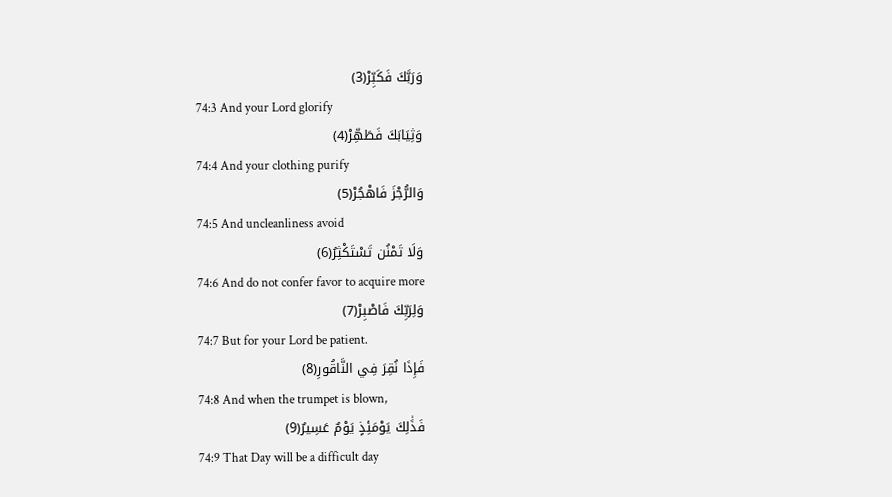وَرَبَّكَ فَكَبِّرْ(3)
74:3 And your Lord glorify
وَثِيَابَكَ فَطَهِّرْ(4)
74:4 And your clothing purify
وَالرُّجْزَ فَاهْجُرْ(5)
74:5 And uncleanliness avoid
وَلَا تَمْنُن تَسْتَكْثِرُ(6)
74:6 And do not confer favor to acquire more
وَلِرَبِّكَ فَاصْبِرْ(7)
74:7 But for your Lord be patient.
فَإِذَا نُقِرَ فِي النَّاقُورِ(8)
74:8 And when the trumpet is blown,
فَذَٰلِكَ يَوْمَئِذٍ يَوْمٌ عَسِيرٌ(9)
74:9 That Day will be a difficult day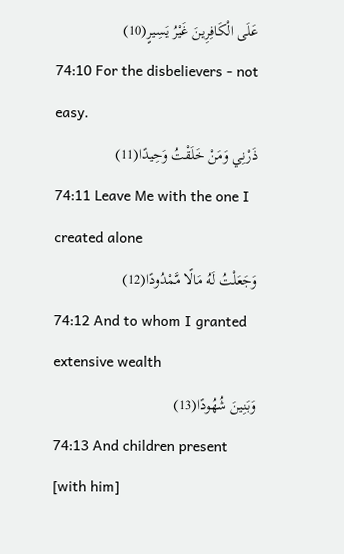عَلَى الْكَافِرِينَ غَيْرُ يَسِيرٍ(10)
74:10 For the disbelievers - not easy.
ذَرْنِي وَمَنْ خَلَقْتُ وَحِيدًا(11)
74:11 Leave Me with the one I created alone
وَجَعَلْتُ لَهُ مَالًا مَّمْدُودًا(12)
74:12 And to whom I granted extensive wealth
وَبَنِينَ شُهُودًا(13)
74:13 And children present [with him]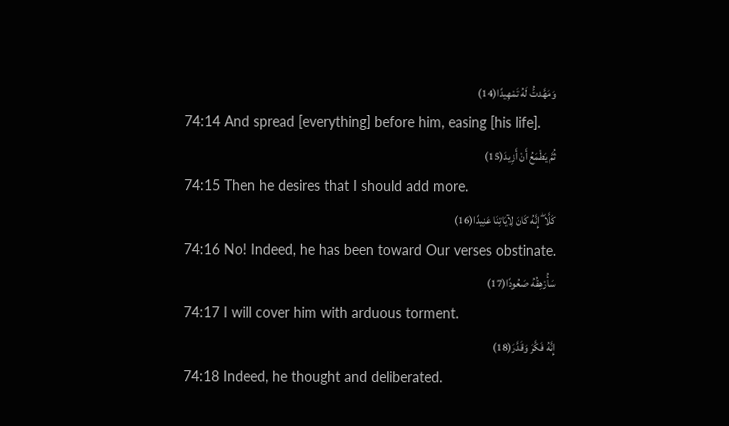وَمَهَّدتُّ لَهُ تَمْهِيدًا(14)
74:14 And spread [everything] before him, easing [his life].
ثُمَّ يَطْمَعُ أَنْ أَزِيدَ(15)
74:15 Then he desires that I should add more.
كَلَّا ۖ إِنَّهُ كَانَ لِآيَاتِنَا عَنِيدًا(16)
74:16 No! Indeed, he has been toward Our verses obstinate.
سَأُرْهِقُهُ صَعُودًا(17)
74:17 I will cover him with arduous torment.
إِنَّهُ فَكَّرَ وَقَدَّرَ(18)
74:18 Indeed, he thought and deliberated.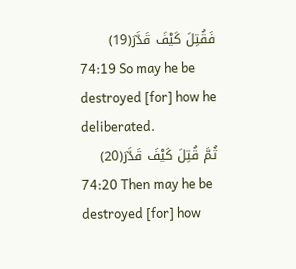فَقُتِلَ كَيْفَ قَدَّرَ(19)
74:19 So may he be destroyed [for] how he deliberated.
ثُمَّ قُتِلَ كَيْفَ قَدَّرَ(20)
74:20 Then may he be destroyed [for] how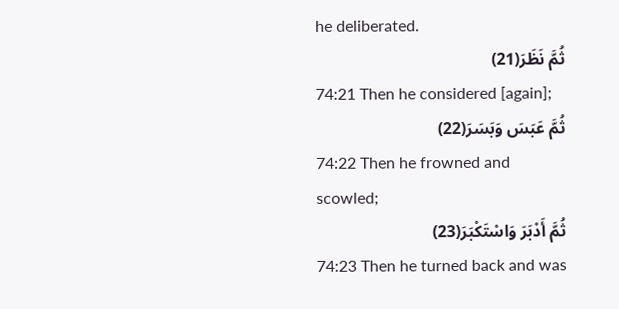he deliberated.
ثُمَّ نَظَرَ(21)
74:21 Then he considered [again];
ثُمَّ عَبَسَ وَبَسَرَ(22)
74:22 Then he frowned and scowled;
ثُمَّ أَدْبَرَ وَاسْتَكْبَرَ(23)
74:23 Then he turned back and was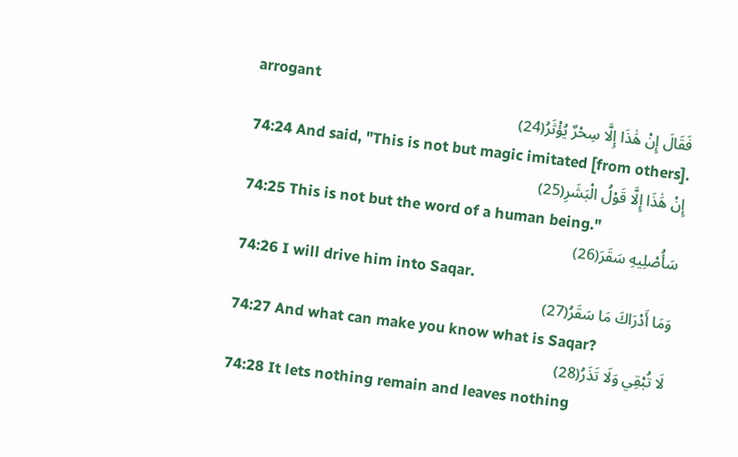arrogant
فَقَالَ إِنْ هَٰذَا إِلَّا سِحْرٌ يُؤْثَرُ(24)
74:24 And said, "This is not but magic imitated [from others].
إِنْ هَٰذَا إِلَّا قَوْلُ الْبَشَرِ(25)
74:25 This is not but the word of a human being."
سَأُصْلِيهِ سَقَرَ(26)
74:26 I will drive him into Saqar.
وَمَا أَدْرَاكَ مَا سَقَرُ(27)
74:27 And what can make you know what is Saqar?
لَا تُبْقِي وَلَا تَذَرُ(28)
74:28 It lets nothing remain and leaves nothing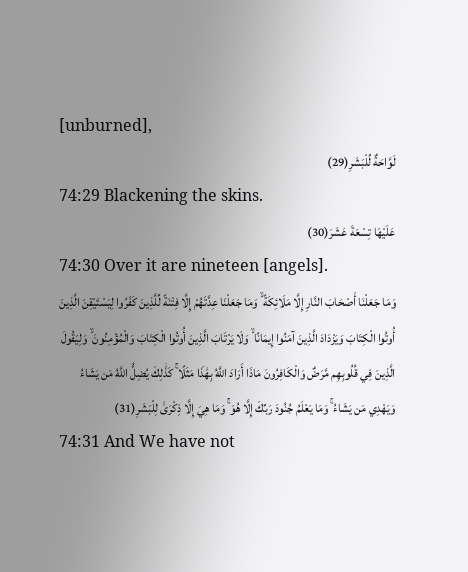[unburned],
لَوَّاحَةٌ لِّلْبَشَرِ(29)
74:29 Blackening the skins.
عَلَيْهَا تِسْعَةَ عَشَرَ(30)
74:30 Over it are nineteen [angels].
وَمَا جَعَلْنَا أَصْحَابَ النَّارِ إِلَّا مَلَائِكَةً ۙ وَمَا جَعَلْنَا عِدَّتَهُمْ إِلَّا فِتْنَةً لِّلَّذِينَ كَفَرُوا لِيَسْتَيْقِنَ الَّذِينَ أُوتُوا الْكِتَابَ وَيَزْدَادَ الَّذِينَ آمَنُوا إِيمَانًا ۙ وَلَا يَرْتَابَ الَّذِينَ أُوتُوا الْكِتَابَ وَالْمُؤْمِنُونَ ۙ وَلِيَقُولَ الَّذِينَ فِي قُلُوبِهِم مَّرَضٌ وَالْكَافِرُونَ مَاذَا أَرَادَ اللَّهُ بِهَٰذَا مَثَلًا ۚ كَذَٰلِكَ يُضِلُّ اللَّهُ مَن يَشَاءُ وَيَهْدِي مَن يَشَاءُ ۚ وَمَا يَعْلَمُ جُنُودَ رَبِّكَ إِلَّا هُوَ ۚ وَمَا هِيَ إِلَّا ذِكْرَىٰ لِلْبَشَرِ(31)
74:31 And We have not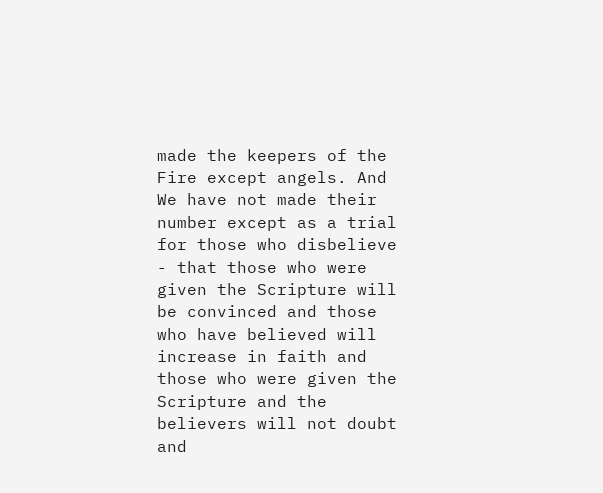made the keepers of the Fire except angels. And We have not made their number except as a trial for those who disbelieve - that those who were given the Scripture will be convinced and those who have believed will increase in faith and those who were given the Scripture and the believers will not doubt and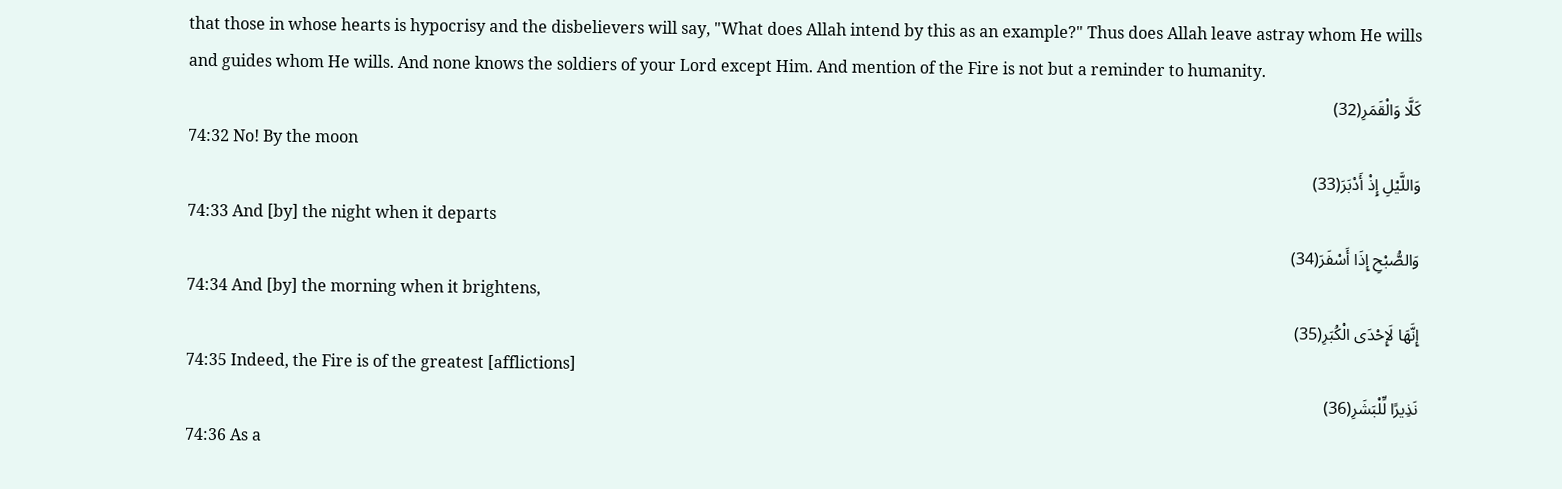that those in whose hearts is hypocrisy and the disbelievers will say, "What does Allah intend by this as an example?" Thus does Allah leave astray whom He wills and guides whom He wills. And none knows the soldiers of your Lord except Him. And mention of the Fire is not but a reminder to humanity.
كَلَّا وَالْقَمَرِ(32)
74:32 No! By the moon
وَاللَّيْلِ إِذْ أَدْبَرَ(33)
74:33 And [by] the night when it departs
وَالصُّبْحِ إِذَا أَسْفَرَ(34)
74:34 And [by] the morning when it brightens,
إِنَّهَا لَإِحْدَى الْكُبَرِ(35)
74:35 Indeed, the Fire is of the greatest [afflictions]
نَذِيرًا لِّلْبَشَرِ(36)
74:36 As a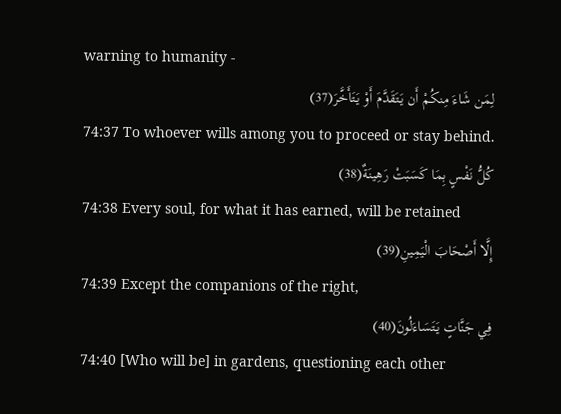warning to humanity -
لِمَن شَاءَ مِنكُمْ أَن يَتَقَدَّمَ أَوْ يَتَأَخَّرَ(37)
74:37 To whoever wills among you to proceed or stay behind.
كُلُّ نَفْسٍ بِمَا كَسَبَتْ رَهِينَةٌ(38)
74:38 Every soul, for what it has earned, will be retained
إِلَّا أَصْحَابَ الْيَمِينِ(39)
74:39 Except the companions of the right,
فِي جَنَّاتٍ يَتَسَاءَلُونَ(40)
74:40 [Who will be] in gardens, questioning each other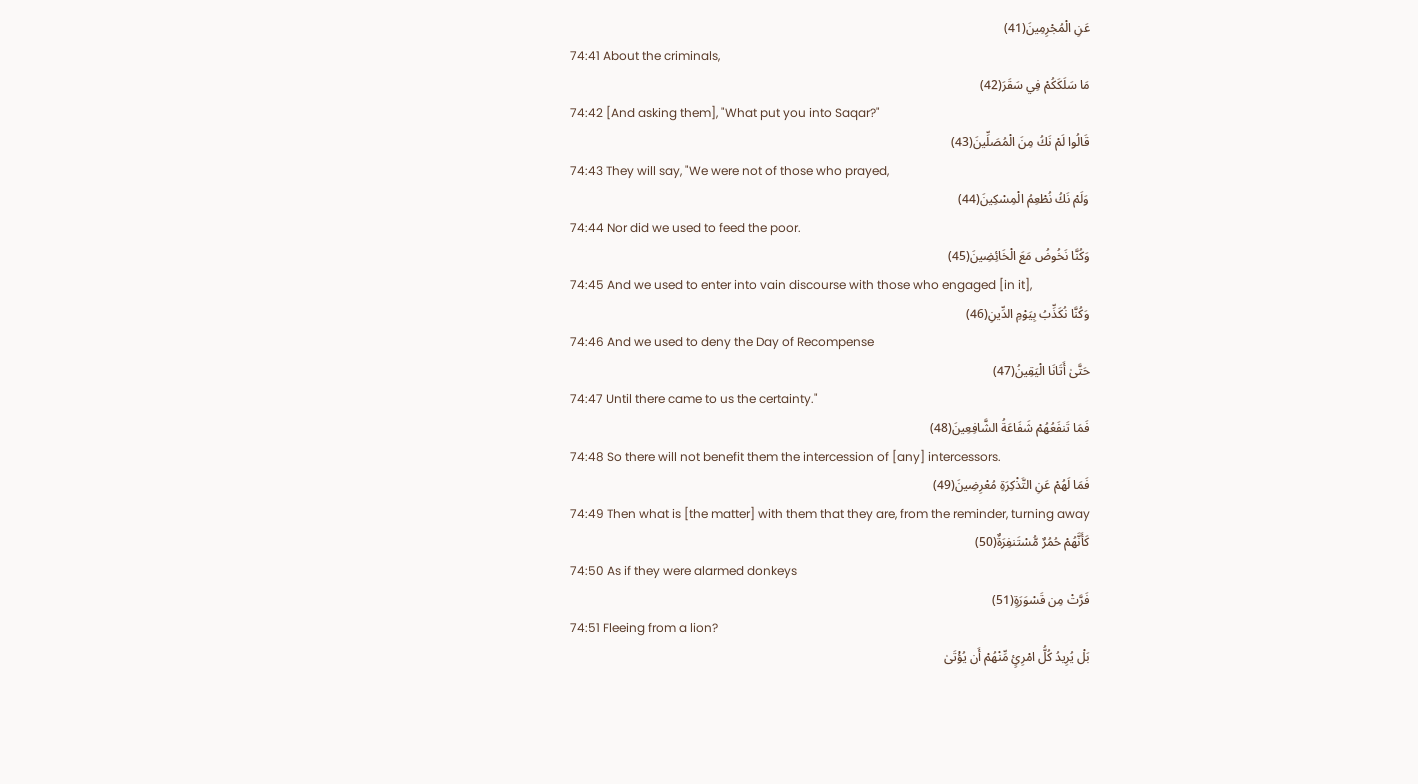عَنِ الْمُجْرِمِينَ(41)
74:41 About the criminals,
مَا سَلَكَكُمْ فِي سَقَرَ(42)
74:42 [And asking them], "What put you into Saqar?"
قَالُوا لَمْ نَكُ مِنَ الْمُصَلِّينَ(43)
74:43 They will say, "We were not of those who prayed,
وَلَمْ نَكُ نُطْعِمُ الْمِسْكِينَ(44)
74:44 Nor did we used to feed the poor.
وَكُنَّا نَخُوضُ مَعَ الْخَائِضِينَ(45)
74:45 And we used to enter into vain discourse with those who engaged [in it],
وَكُنَّا نُكَذِّبُ بِيَوْمِ الدِّينِ(46)
74:46 And we used to deny the Day of Recompense
حَتَّىٰ أَتَانَا الْيَقِينُ(47)
74:47 Until there came to us the certainty."
فَمَا تَنفَعُهُمْ شَفَاعَةُ الشَّافِعِينَ(48)
74:48 So there will not benefit them the intercession of [any] intercessors.
فَمَا لَهُمْ عَنِ التَّذْكِرَةِ مُعْرِضِينَ(49)
74:49 Then what is [the matter] with them that they are, from the reminder, turning away
كَأَنَّهُمْ حُمُرٌ مُّسْتَنفِرَةٌ(50)
74:50 As if they were alarmed donkeys
فَرَّتْ مِن قَسْوَرَةٍ(51)
74:51 Fleeing from a lion?
بَلْ يُرِيدُ كُلُّ امْرِئٍ مِّنْهُمْ أَن يُؤْتَىٰ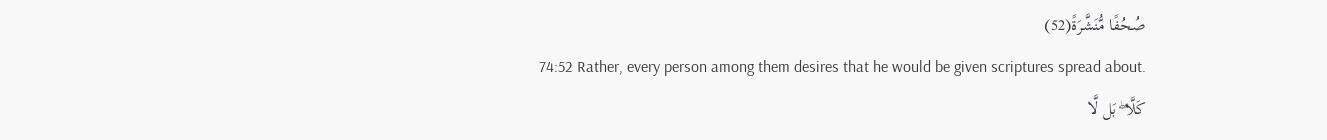صُحُفًا مُّنَشَّرَةً(52)
74:52 Rather, every person among them desires that he would be given scriptures spread about.
كَلَّا ۖ بَل لَّا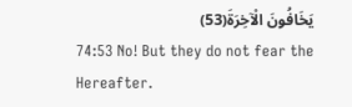يَخَافُونَ الْآخِرَةَ(53)
74:53 No! But they do not fear the Hereafter.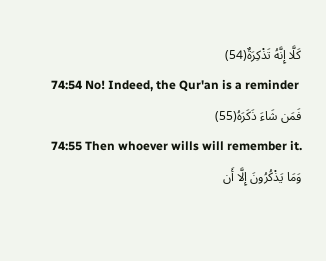كَلَّا إِنَّهُ تَذْكِرَةٌ(54)
74:54 No! Indeed, the Qur'an is a reminder
فَمَن شَاءَ ذَكَرَهُ(55)
74:55 Then whoever wills will remember it.
وَمَا يَذْكُرُونَ إِلَّا أَن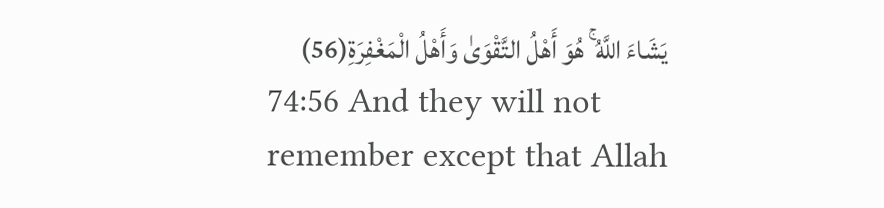يَشَاءَ اللَّهُ ۚ هُوَ أَهْلُ التَّقْوَىٰ وَأَهْلُ الْمَغْفِرَةِ(56)
74:56 And they will not remember except that Allah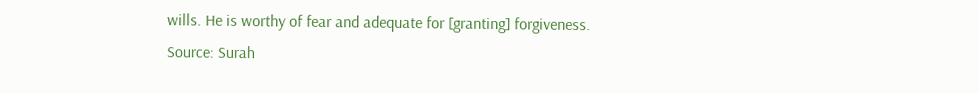wills. He is worthy of fear and adequate for [granting] forgiveness.
Source: Surah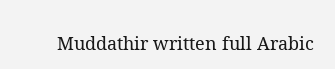Muddathir written full Arabic